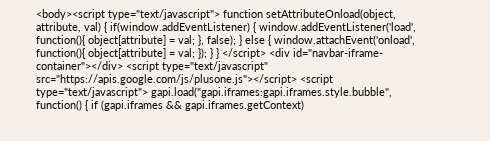<body><script type="text/javascript"> function setAttributeOnload(object, attribute, val) { if(window.addEventListener) { window.addEventListener('load', function(){ object[attribute] = val; }, false); } else { window.attachEvent('onload', function(){ object[attribute] = val; }); } } </script> <div id="navbar-iframe-container"></div> <script type="text/javascript" src="https://apis.google.com/js/plusone.js"></script> <script type="text/javascript"> gapi.load("gapi.iframes:gapi.iframes.style.bubble", function() { if (gapi.iframes && gapi.iframes.getContext)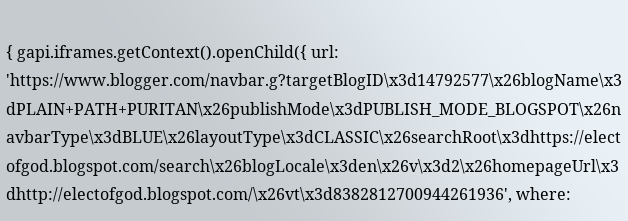{ gapi.iframes.getContext().openChild({ url: 'https://www.blogger.com/navbar.g?targetBlogID\x3d14792577\x26blogName\x3dPLAIN+PATH+PURITAN\x26publishMode\x3dPUBLISH_MODE_BLOGSPOT\x26navbarType\x3dBLUE\x26layoutType\x3dCLASSIC\x26searchRoot\x3dhttps://electofgod.blogspot.com/search\x26blogLocale\x3den\x26v\x3d2\x26homepageUrl\x3dhttp://electofgod.blogspot.com/\x26vt\x3d8382812700944261936', where: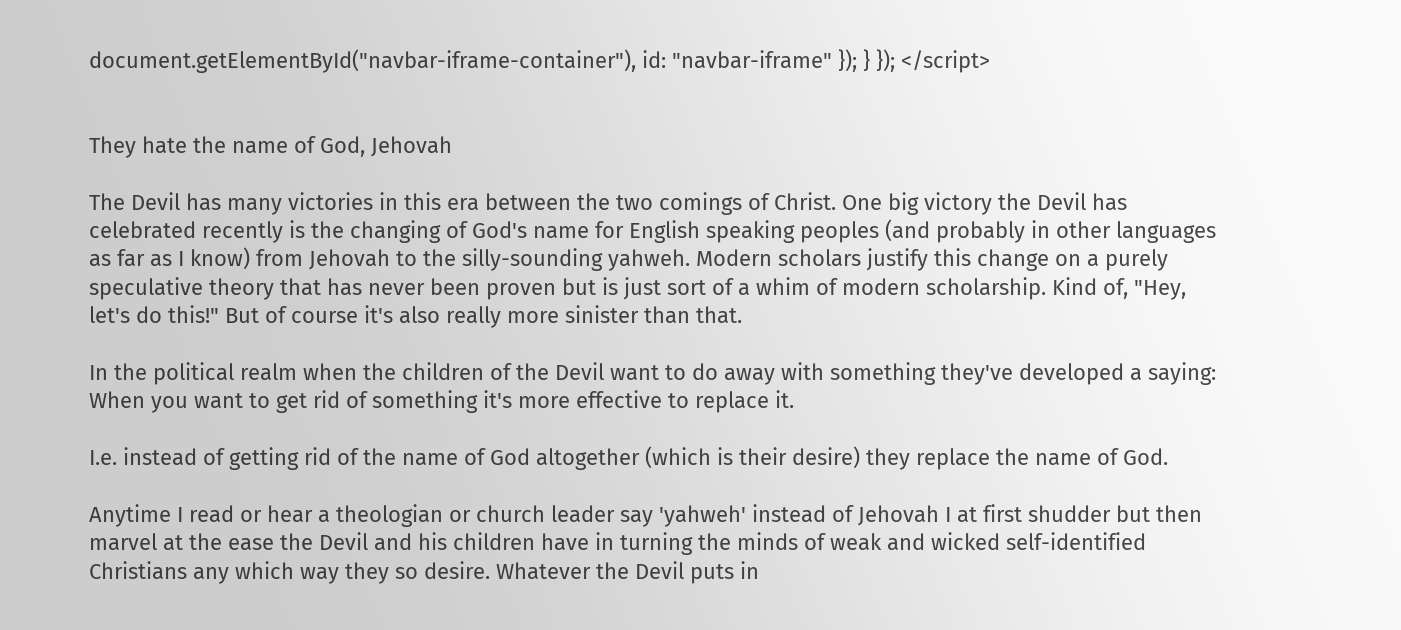document.getElementById("navbar-iframe-container"), id: "navbar-iframe" }); } }); </script>


They hate the name of God, Jehovah

The Devil has many victories in this era between the two comings of Christ. One big victory the Devil has celebrated recently is the changing of God's name for English speaking peoples (and probably in other languages as far as I know) from Jehovah to the silly-sounding yahweh. Modern scholars justify this change on a purely speculative theory that has never been proven but is just sort of a whim of modern scholarship. Kind of, "Hey, let's do this!" But of course it's also really more sinister than that.

In the political realm when the children of the Devil want to do away with something they've developed a saying: When you want to get rid of something it's more effective to replace it.

I.e. instead of getting rid of the name of God altogether (which is their desire) they replace the name of God.

Anytime I read or hear a theologian or church leader say 'yahweh' instead of Jehovah I at first shudder but then marvel at the ease the Devil and his children have in turning the minds of weak and wicked self-identified Christians any which way they so desire. Whatever the Devil puts in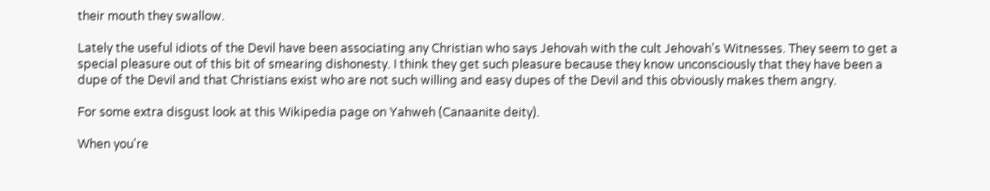their mouth they swallow.

Lately the useful idiots of the Devil have been associating any Christian who says Jehovah with the cult Jehovah's Witnesses. They seem to get a special pleasure out of this bit of smearing dishonesty. I think they get such pleasure because they know unconsciously that they have been a dupe of the Devil and that Christians exist who are not such willing and easy dupes of the Devil and this obviously makes them angry.

For some extra disgust look at this Wikipedia page on Yahweh (Canaanite deity).

When you're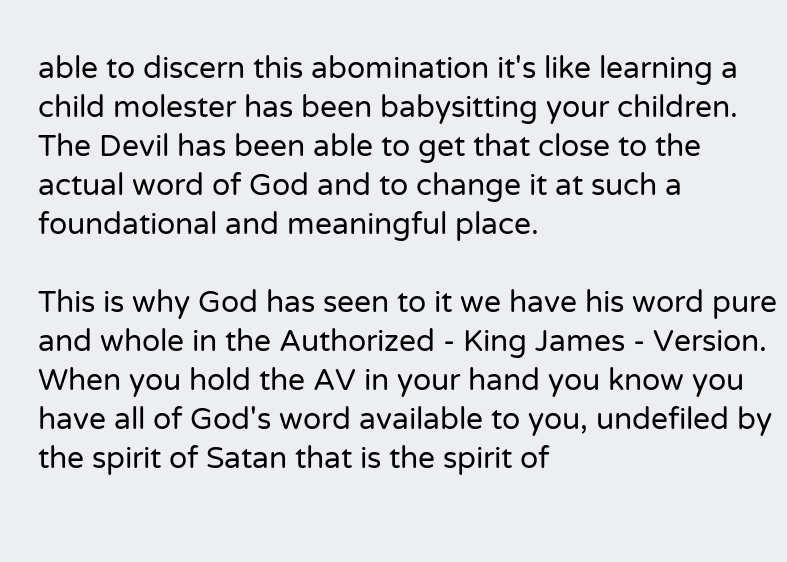able to discern this abomination it's like learning a child molester has been babysitting your children. The Devil has been able to get that close to the actual word of God and to change it at such a foundational and meaningful place.

This is why God has seen to it we have his word pure and whole in the Authorized - King James - Version. When you hold the AV in your hand you know you have all of God's word available to you, undefiled by the spirit of Satan that is the spirit of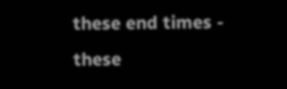these end times - these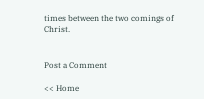times between the two comings of Christ.


Post a Comment

<< Home